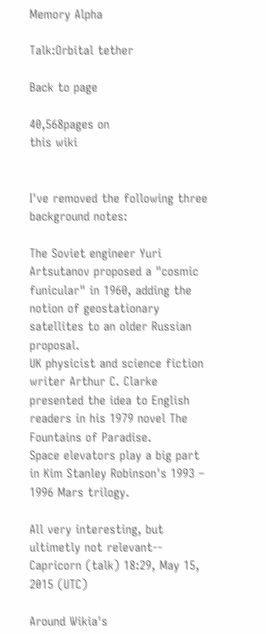Memory Alpha

Talk:Orbital tether

Back to page

40,568pages on
this wiki


I've removed the following three background notes:

The Soviet engineer Yuri Artsutanov proposed a "cosmic funicular" in 1960, adding the notion of geostationary satellites to an older Russian proposal.
UK physicist and science fiction writer Arthur C. Clarke presented the idea to English readers in his 1979 novel The Fountains of Paradise.
Space elevators play a big part in Kim Stanley Robinson's 1993 – 1996 Mars trilogy.

All very interesting, but ultimetly not relevant-- Capricorn (talk) 18:29, May 15, 2015 (UTC)

Around Wikia's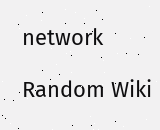network

Random Wiki